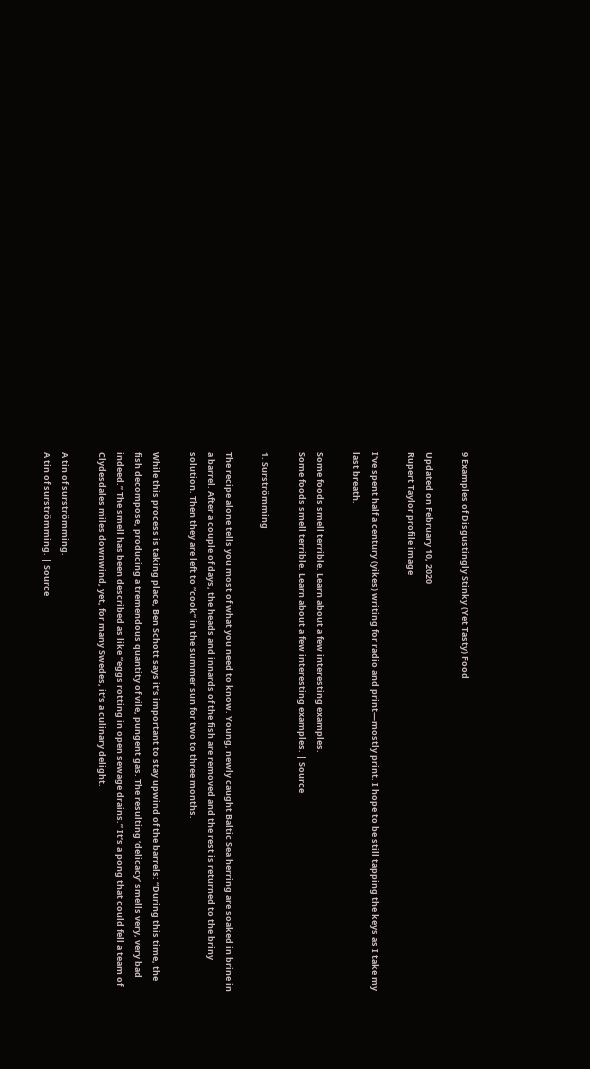9 Examples of Disgustingly Stinky (Yet Tasty) Food

Updated on February 10, 2020
Rupert Taylor profile image

I've spent half a century (yikes) writing for radio and print—mostly print. I hope to be still tapping the keys as I take my last breath.

Some foods smell terrible. Learn about a few interesting examples.
Some foods smell terrible. Learn about a few interesting examples. | Source

1. Surströmming

The recipe alone tells you most of what you need to know. Young, newly caught Baltic Sea herring are soaked in brine in a barrel. After a couple of days, the heads and innards of the fish are removed and the rest is returned to the briny solution. Then they are left to “cook” in the summer sun for two to three months.

While this process is taking place, Ben Schott says it’s important to stay upwind of the barrels: “During this time, the fish decompose, producing a tremendous quantity of vile, pungent gas. The resulting ‘delicacy’ smells very, very bad indeed.” The smell has been described as like “eggs rotting in open sewage drains.” It’s a pong that could fell a team of Clydesdales miles downwind, yet, for many Swedes, it’s a culinary delight.

A tin of surströmming.
A tin of surströmming. | Source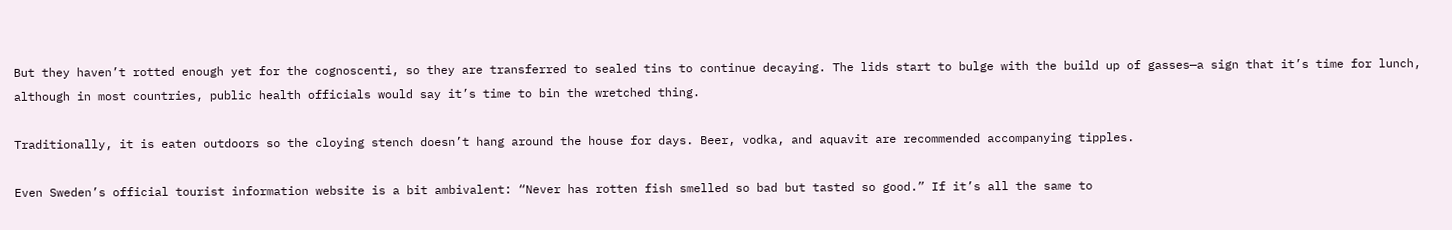But they haven’t rotted enough yet for the cognoscenti, so they are transferred to sealed tins to continue decaying. The lids start to bulge with the build up of gasses—a sign that it’s time for lunch, although in most countries, public health officials would say it’s time to bin the wretched thing.

Traditionally, it is eaten outdoors so the cloying stench doesn’t hang around the house for days. Beer, vodka, and aquavit are recommended accompanying tipples.

Even Sweden’s official tourist information website is a bit ambivalent: “Never has rotten fish smelled so bad but tasted so good.” If it’s all the same to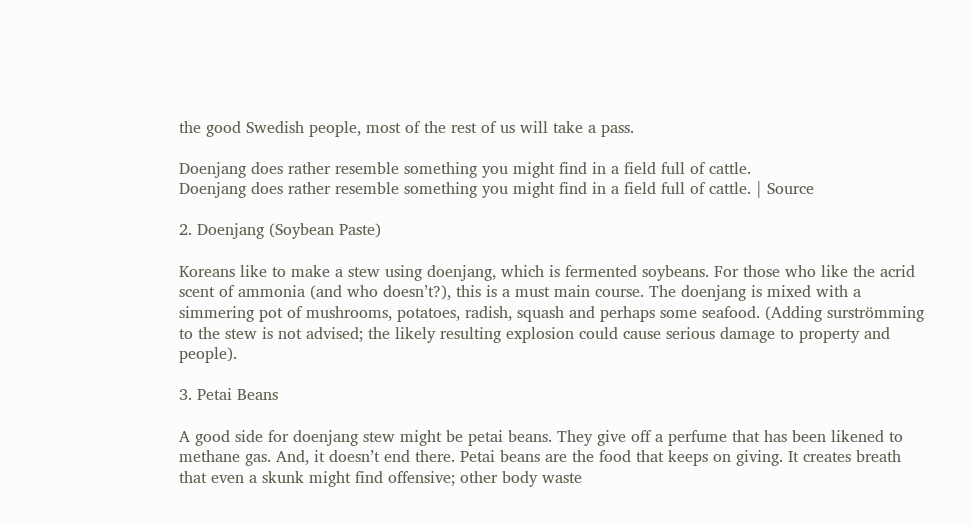the good Swedish people, most of the rest of us will take a pass.

Doenjang does rather resemble something you might find in a field full of cattle.
Doenjang does rather resemble something you might find in a field full of cattle. | Source

2. Doenjang (Soybean Paste)

Koreans like to make a stew using doenjang, which is fermented soybeans. For those who like the acrid scent of ammonia (and who doesn’t?), this is a must main course. The doenjang is mixed with a simmering pot of mushrooms, potatoes, radish, squash and perhaps some seafood. (Adding surströmming to the stew is not advised; the likely resulting explosion could cause serious damage to property and people).

3. Petai Beans

A good side for doenjang stew might be petai beans. They give off a perfume that has been likened to methane gas. And, it doesn’t end there. Petai beans are the food that keeps on giving. It creates breath that even a skunk might find offensive; other body waste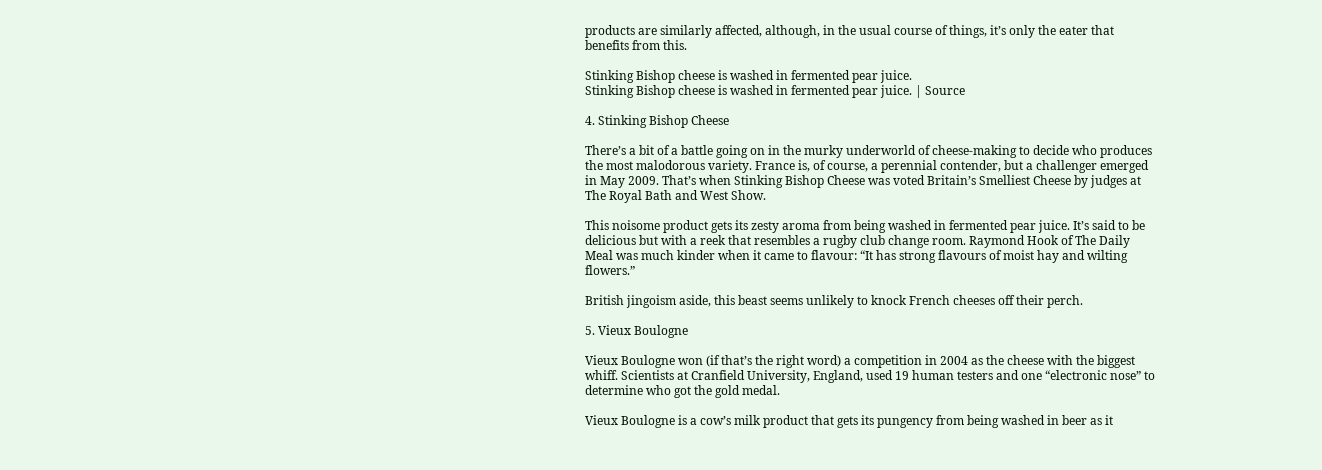products are similarly affected, although, in the usual course of things, it’s only the eater that benefits from this.

Stinking Bishop cheese is washed in fermented pear juice.
Stinking Bishop cheese is washed in fermented pear juice. | Source

4. Stinking Bishop Cheese

There’s a bit of a battle going on in the murky underworld of cheese-making to decide who produces the most malodorous variety. France is, of course, a perennial contender, but a challenger emerged in May 2009. That’s when Stinking Bishop Cheese was voted Britain’s Smelliest Cheese by judges at The Royal Bath and West Show.

This noisome product gets its zesty aroma from being washed in fermented pear juice. It’s said to be delicious but with a reek that resembles a rugby club change room. Raymond Hook of The Daily Meal was much kinder when it came to flavour: “It has strong flavours of moist hay and wilting flowers.”

British jingoism aside, this beast seems unlikely to knock French cheeses off their perch.

5. Vieux Boulogne

Vieux Boulogne won (if that’s the right word) a competition in 2004 as the cheese with the biggest whiff. Scientists at Cranfield University, England, used 19 human testers and one “electronic nose” to determine who got the gold medal.

Vieux Boulogne is a cow’s milk product that gets its pungency from being washed in beer as it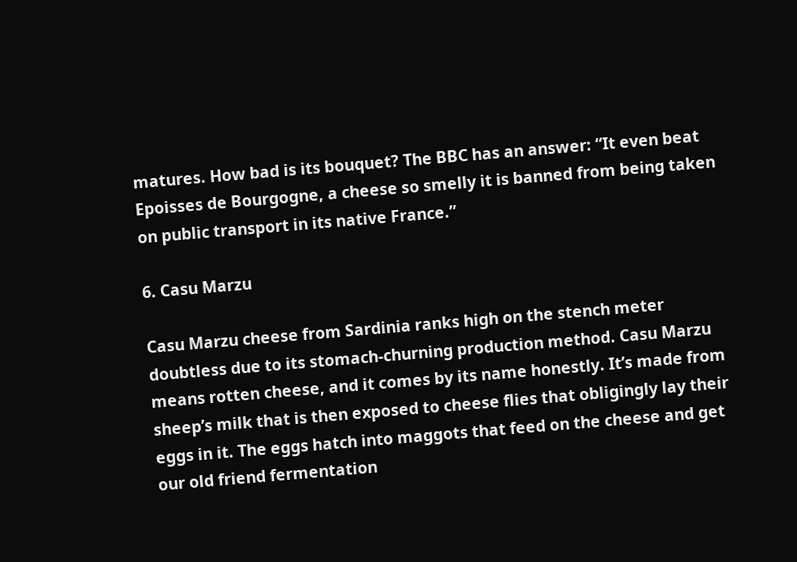matures. How bad is its bouquet? The BBC has an answer: “It even beat Epoisses de Bourgogne, a cheese so smelly it is banned from being taken on public transport in its native France.”

6. Casu Marzu

Casu Marzu cheese from Sardinia ranks high on the stench meter doubtless due to its stomach-churning production method. Casu Marzu means rotten cheese, and it comes by its name honestly. It’s made from sheep’s milk that is then exposed to cheese flies that obligingly lay their eggs in it. The eggs hatch into maggots that feed on the cheese and get our old friend fermentation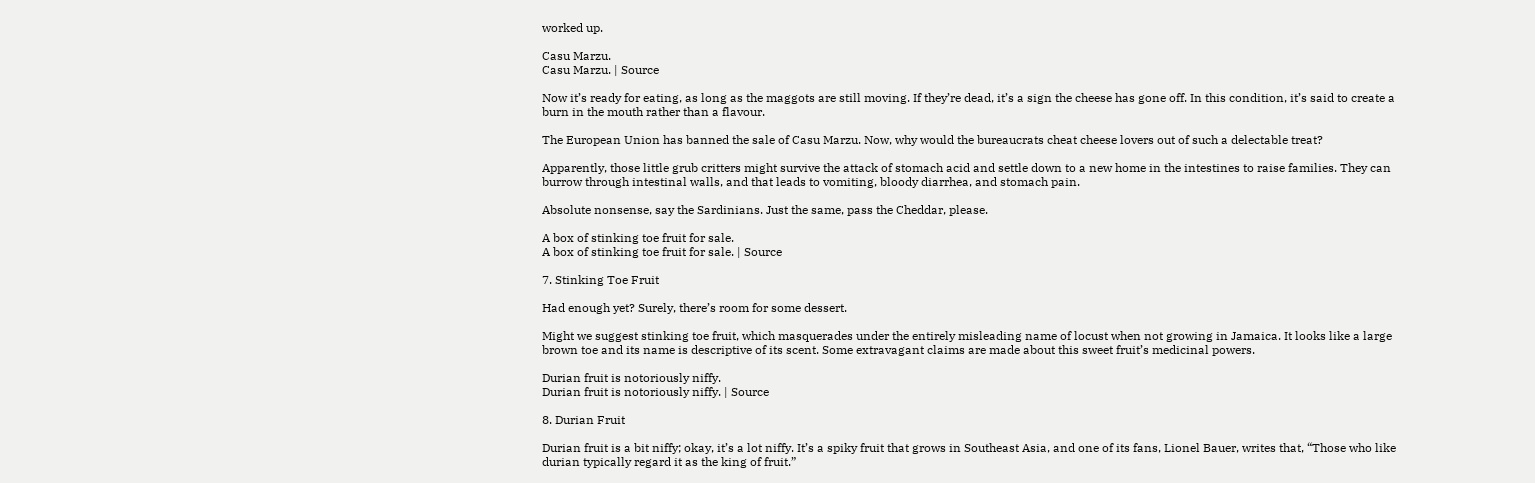worked up.

Casu Marzu.
Casu Marzu. | Source

Now it’s ready for eating, as long as the maggots are still moving. If they’re dead, it’s a sign the cheese has gone off. In this condition, it’s said to create a burn in the mouth rather than a flavour.

The European Union has banned the sale of Casu Marzu. Now, why would the bureaucrats cheat cheese lovers out of such a delectable treat?

Apparently, those little grub critters might survive the attack of stomach acid and settle down to a new home in the intestines to raise families. They can burrow through intestinal walls, and that leads to vomiting, bloody diarrhea, and stomach pain.

Absolute nonsense, say the Sardinians. Just the same, pass the Cheddar, please.

A box of stinking toe fruit for sale.
A box of stinking toe fruit for sale. | Source

7. Stinking Toe Fruit

Had enough yet? Surely, there’s room for some dessert.

Might we suggest stinking toe fruit, which masquerades under the entirely misleading name of locust when not growing in Jamaica. It looks like a large brown toe and its name is descriptive of its scent. Some extravagant claims are made about this sweet fruit’s medicinal powers.

Durian fruit is notoriously niffy.
Durian fruit is notoriously niffy. | Source

8. Durian Fruit

Durian fruit is a bit niffy; okay, it’s a lot niffy. It’s a spiky fruit that grows in Southeast Asia, and one of its fans, Lionel Bauer, writes that, “Those who like durian typically regard it as the king of fruit.”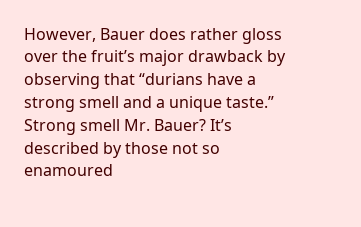However, Bauer does rather gloss over the fruit’s major drawback by observing that “durians have a strong smell and a unique taste.” Strong smell Mr. Bauer? It’s described by those not so enamoured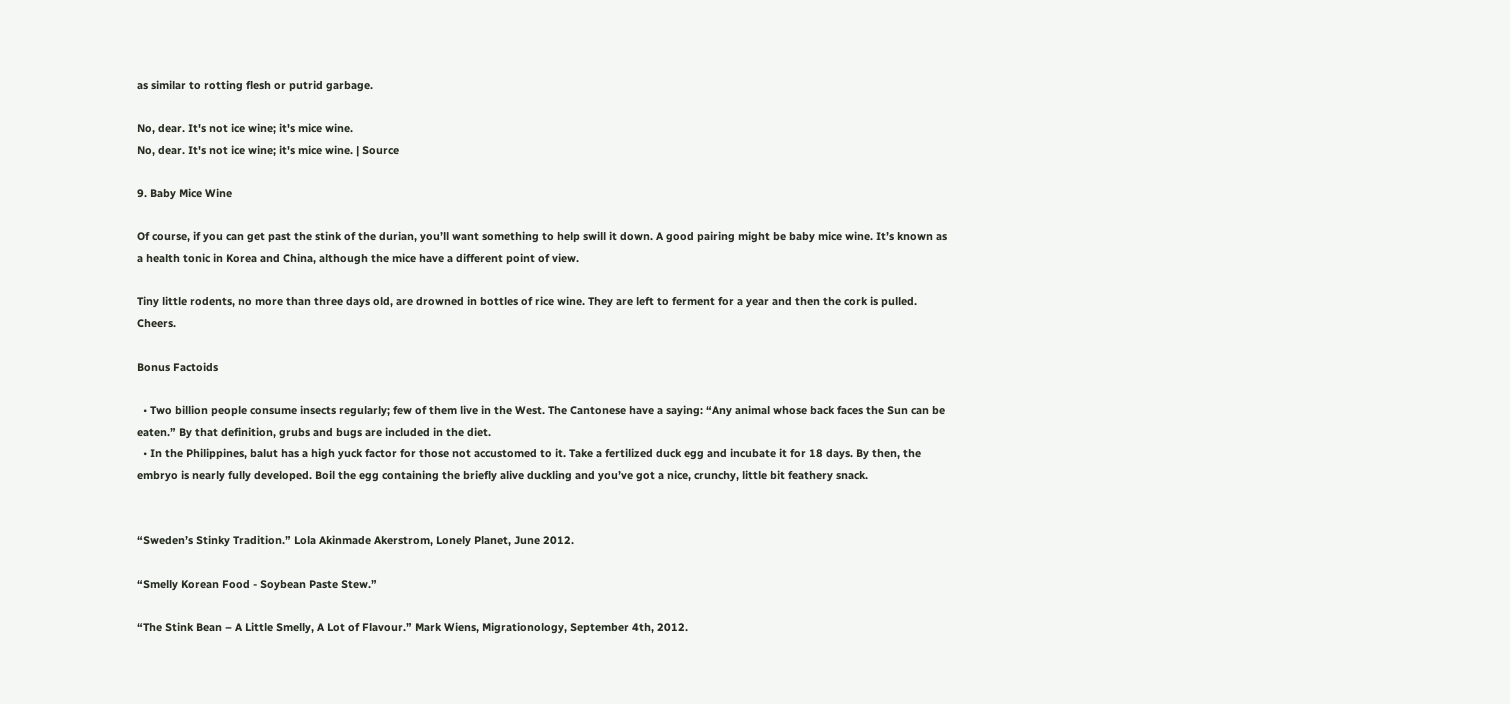as similar to rotting flesh or putrid garbage.

No, dear. It's not ice wine; it's mice wine.
No, dear. It's not ice wine; it's mice wine. | Source

9. Baby Mice Wine

Of course, if you can get past the stink of the durian, you’ll want something to help swill it down. A good pairing might be baby mice wine. It’s known as a health tonic in Korea and China, although the mice have a different point of view.

Tiny little rodents, no more than three days old, are drowned in bottles of rice wine. They are left to ferment for a year and then the cork is pulled. Cheers.

Bonus Factoids

  • Two billion people consume insects regularly; few of them live in the West. The Cantonese have a saying: “Any animal whose back faces the Sun can be eaten.” By that definition, grubs and bugs are included in the diet.
  • In the Philippines, balut has a high yuck factor for those not accustomed to it. Take a fertilized duck egg and incubate it for 18 days. By then, the embryo is nearly fully developed. Boil the egg containing the briefly alive duckling and you’ve got a nice, crunchy, little bit feathery snack.


“Sweden’s Stinky Tradition.” Lola Akinmade Akerstrom, Lonely Planet, June 2012.

“Smelly Korean Food - Soybean Paste Stew.”

“The Stink Bean – A Little Smelly, A Lot of Flavour.” Mark Wiens, Migrationology, September 4th, 2012.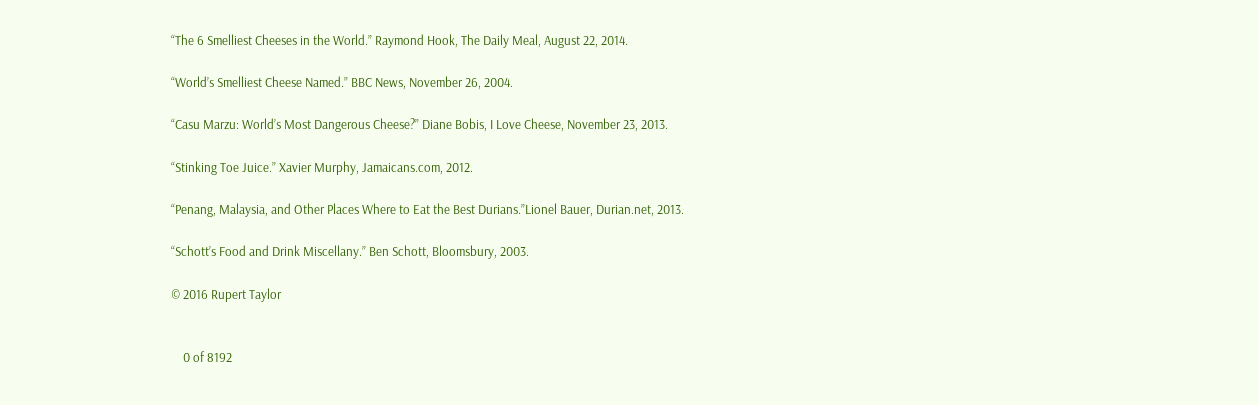“The 6 Smelliest Cheeses in the World.” Raymond Hook, The Daily Meal, August 22, 2014.

“World’s Smelliest Cheese Named.” BBC News, November 26, 2004.

“Casu Marzu: World’s Most Dangerous Cheese?” Diane Bobis, I Love Cheese, November 23, 2013.

“Stinking Toe Juice.” Xavier Murphy, Jamaicans.com, 2012.

“Penang, Malaysia, and Other Places Where to Eat the Best Durians.”Lionel Bauer, Durian.net, 2013.

“Schott’s Food and Drink Miscellany.” Ben Schott, Bloomsbury, 2003.

© 2016 Rupert Taylor


    0 of 8192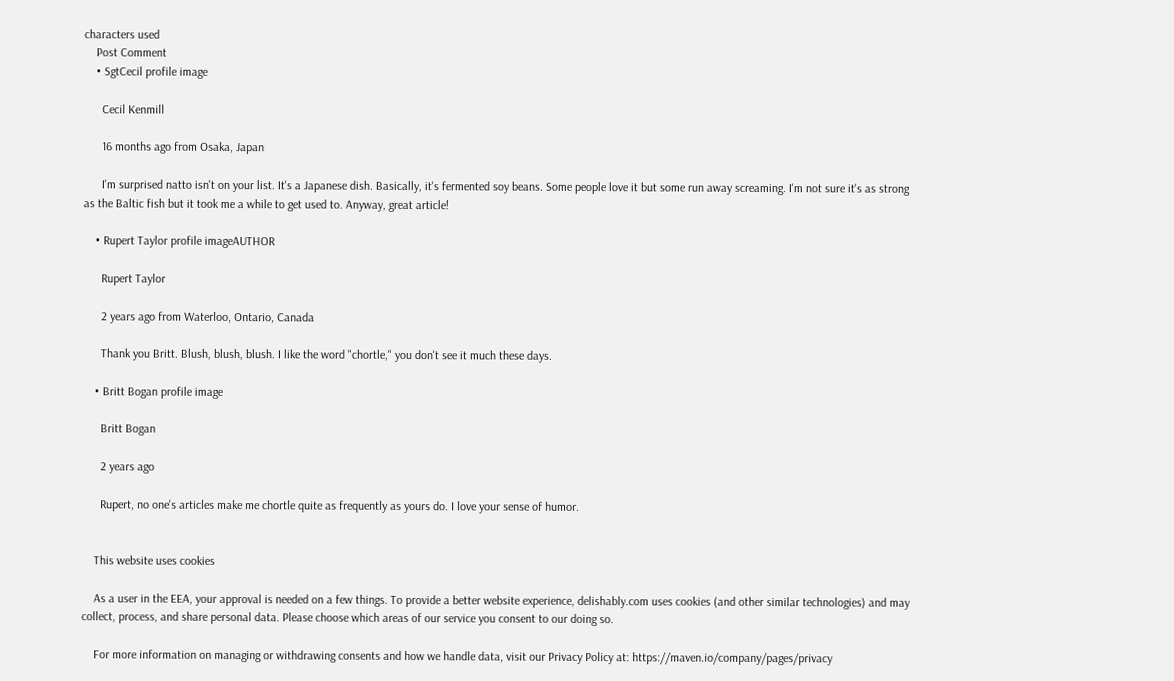characters used
    Post Comment
    • SgtCecil profile image

      Cecil Kenmill

      16 months ago from Osaka, Japan

      I'm surprised natto isn't on your list. It's a Japanese dish. Basically, it's fermented soy beans. Some people love it but some run away screaming. I'm not sure it's as strong as the Baltic fish but it took me a while to get used to. Anyway, great article!

    • Rupert Taylor profile imageAUTHOR

      Rupert Taylor

      2 years ago from Waterloo, Ontario, Canada

      Thank you Britt. Blush, blush, blush. I like the word "chortle," you don't see it much these days.

    • Britt Bogan profile image

      Britt Bogan

      2 years ago

      Rupert, no one's articles make me chortle quite as frequently as yours do. I love your sense of humor.


    This website uses cookies

    As a user in the EEA, your approval is needed on a few things. To provide a better website experience, delishably.com uses cookies (and other similar technologies) and may collect, process, and share personal data. Please choose which areas of our service you consent to our doing so.

    For more information on managing or withdrawing consents and how we handle data, visit our Privacy Policy at: https://maven.io/company/pages/privacy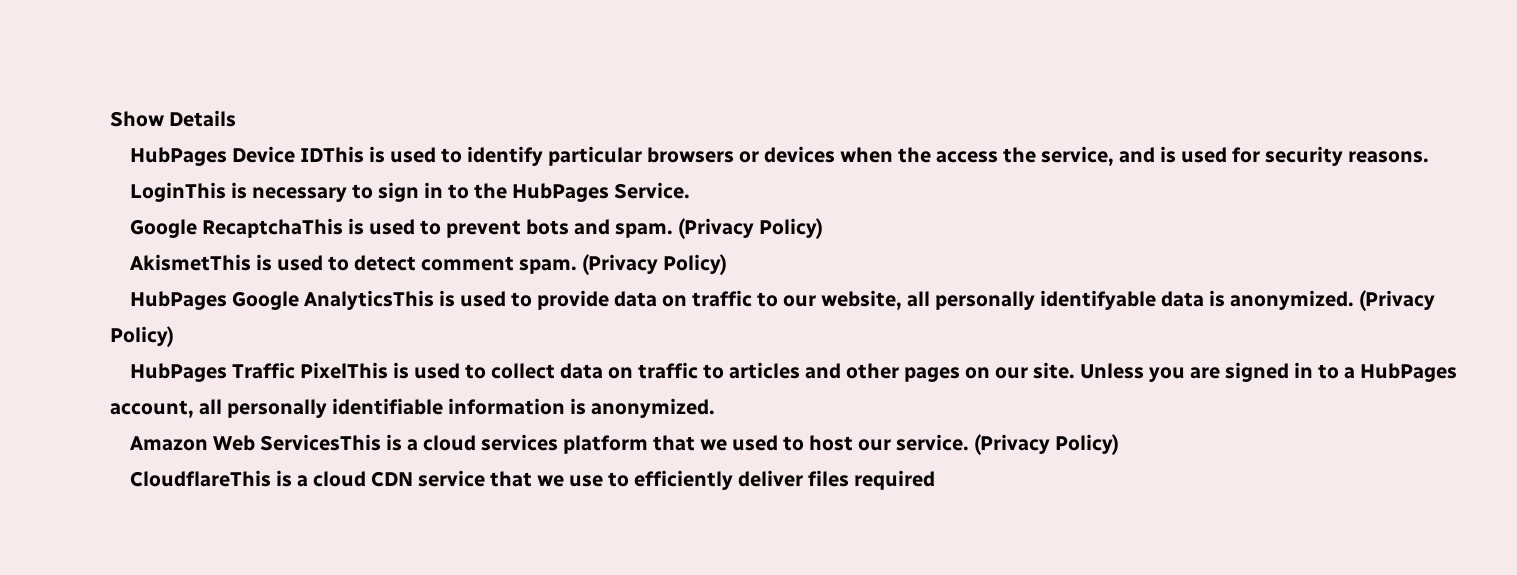Show Details
    HubPages Device IDThis is used to identify particular browsers or devices when the access the service, and is used for security reasons.
    LoginThis is necessary to sign in to the HubPages Service.
    Google RecaptchaThis is used to prevent bots and spam. (Privacy Policy)
    AkismetThis is used to detect comment spam. (Privacy Policy)
    HubPages Google AnalyticsThis is used to provide data on traffic to our website, all personally identifyable data is anonymized. (Privacy Policy)
    HubPages Traffic PixelThis is used to collect data on traffic to articles and other pages on our site. Unless you are signed in to a HubPages account, all personally identifiable information is anonymized.
    Amazon Web ServicesThis is a cloud services platform that we used to host our service. (Privacy Policy)
    CloudflareThis is a cloud CDN service that we use to efficiently deliver files required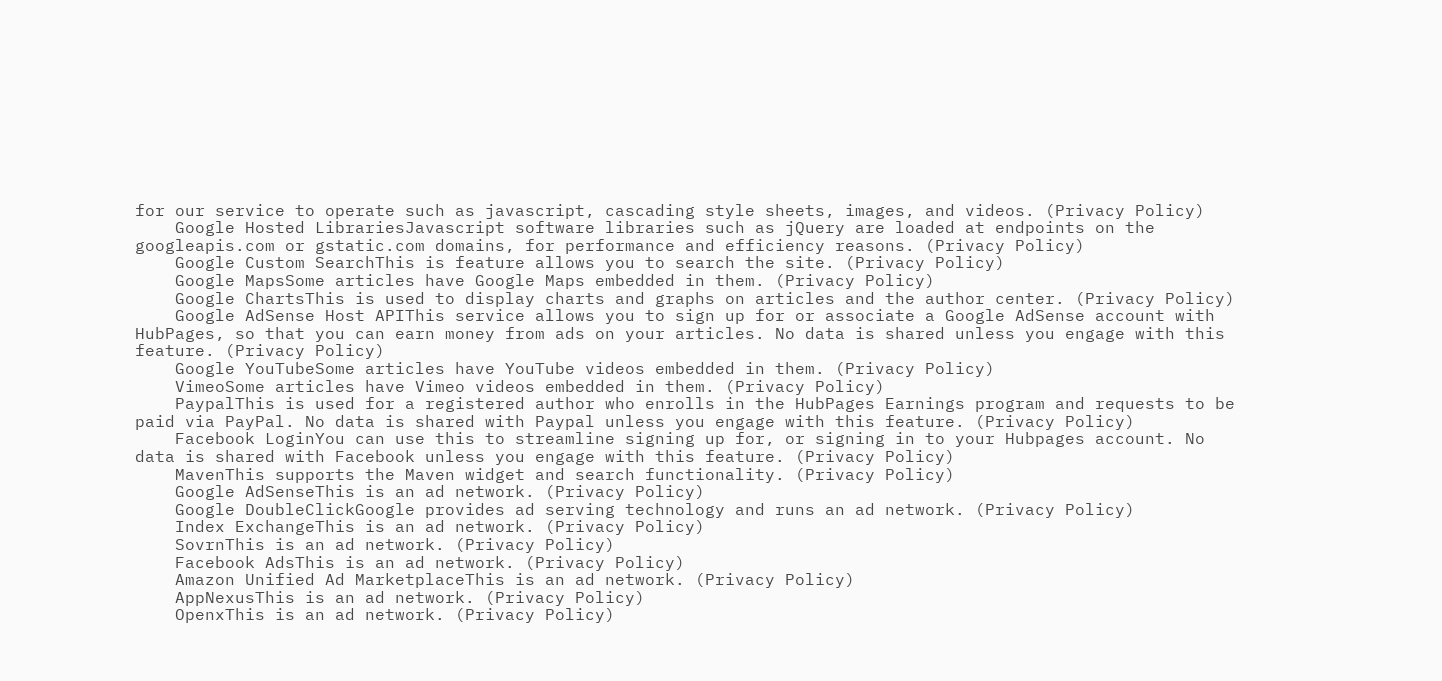for our service to operate such as javascript, cascading style sheets, images, and videos. (Privacy Policy)
    Google Hosted LibrariesJavascript software libraries such as jQuery are loaded at endpoints on the googleapis.com or gstatic.com domains, for performance and efficiency reasons. (Privacy Policy)
    Google Custom SearchThis is feature allows you to search the site. (Privacy Policy)
    Google MapsSome articles have Google Maps embedded in them. (Privacy Policy)
    Google ChartsThis is used to display charts and graphs on articles and the author center. (Privacy Policy)
    Google AdSense Host APIThis service allows you to sign up for or associate a Google AdSense account with HubPages, so that you can earn money from ads on your articles. No data is shared unless you engage with this feature. (Privacy Policy)
    Google YouTubeSome articles have YouTube videos embedded in them. (Privacy Policy)
    VimeoSome articles have Vimeo videos embedded in them. (Privacy Policy)
    PaypalThis is used for a registered author who enrolls in the HubPages Earnings program and requests to be paid via PayPal. No data is shared with Paypal unless you engage with this feature. (Privacy Policy)
    Facebook LoginYou can use this to streamline signing up for, or signing in to your Hubpages account. No data is shared with Facebook unless you engage with this feature. (Privacy Policy)
    MavenThis supports the Maven widget and search functionality. (Privacy Policy)
    Google AdSenseThis is an ad network. (Privacy Policy)
    Google DoubleClickGoogle provides ad serving technology and runs an ad network. (Privacy Policy)
    Index ExchangeThis is an ad network. (Privacy Policy)
    SovrnThis is an ad network. (Privacy Policy)
    Facebook AdsThis is an ad network. (Privacy Policy)
    Amazon Unified Ad MarketplaceThis is an ad network. (Privacy Policy)
    AppNexusThis is an ad network. (Privacy Policy)
    OpenxThis is an ad network. (Privacy Policy)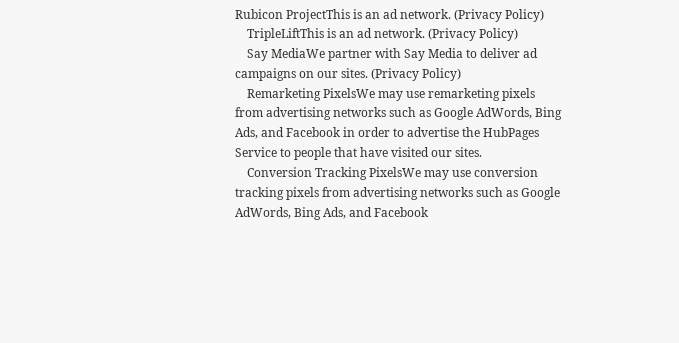Rubicon ProjectThis is an ad network. (Privacy Policy)
    TripleLiftThis is an ad network. (Privacy Policy)
    Say MediaWe partner with Say Media to deliver ad campaigns on our sites. (Privacy Policy)
    Remarketing PixelsWe may use remarketing pixels from advertising networks such as Google AdWords, Bing Ads, and Facebook in order to advertise the HubPages Service to people that have visited our sites.
    Conversion Tracking PixelsWe may use conversion tracking pixels from advertising networks such as Google AdWords, Bing Ads, and Facebook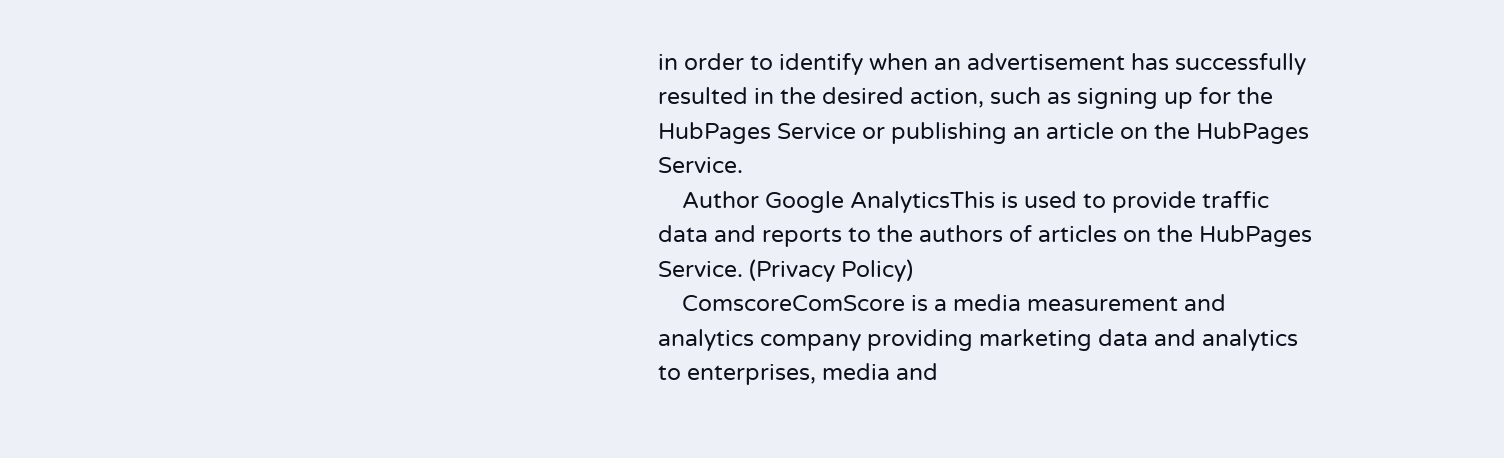in order to identify when an advertisement has successfully resulted in the desired action, such as signing up for the HubPages Service or publishing an article on the HubPages Service.
    Author Google AnalyticsThis is used to provide traffic data and reports to the authors of articles on the HubPages Service. (Privacy Policy)
    ComscoreComScore is a media measurement and analytics company providing marketing data and analytics to enterprises, media and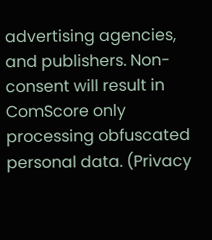advertising agencies, and publishers. Non-consent will result in ComScore only processing obfuscated personal data. (Privacy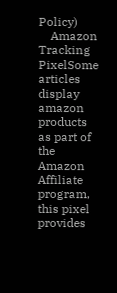Policy)
    Amazon Tracking PixelSome articles display amazon products as part of the Amazon Affiliate program, this pixel provides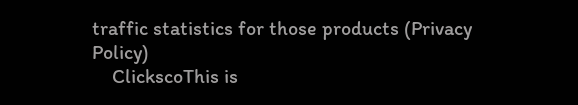traffic statistics for those products (Privacy Policy)
    ClickscoThis is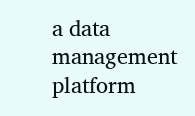a data management platform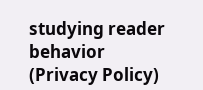studying reader behavior (Privacy Policy)